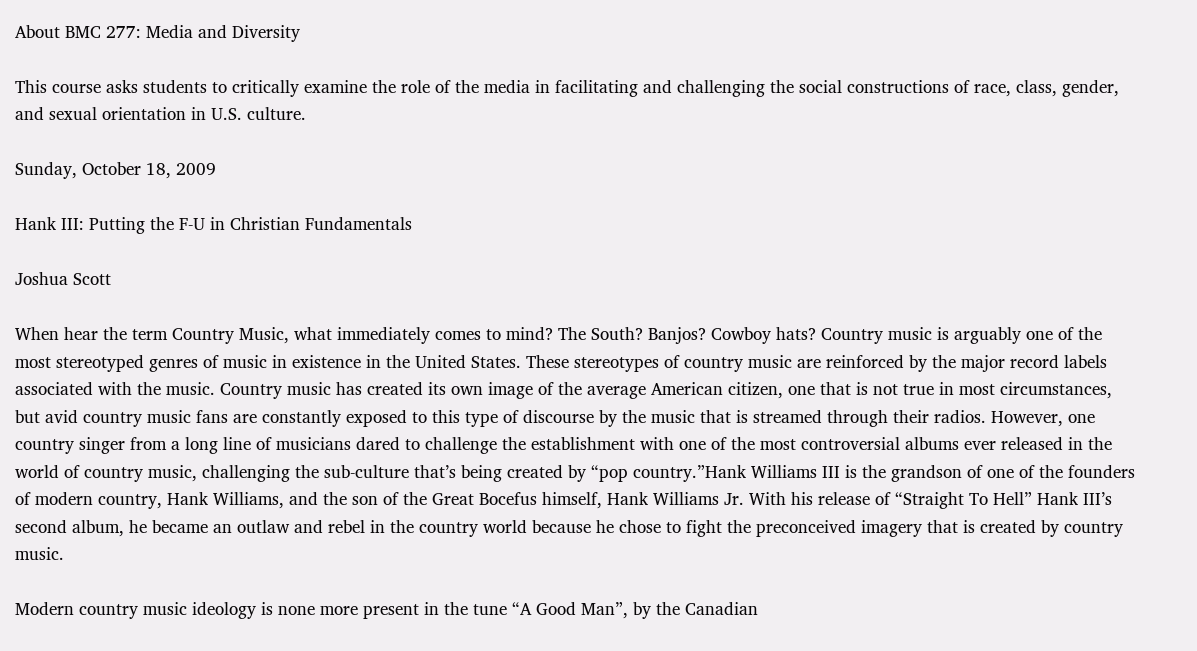About BMC 277: Media and Diversity

This course asks students to critically examine the role of the media in facilitating and challenging the social constructions of race, class, gender, and sexual orientation in U.S. culture.

Sunday, October 18, 2009

Hank III: Putting the F-U in Christian Fundamentals

Joshua Scott

When hear the term Country Music, what immediately comes to mind? The South? Banjos? Cowboy hats? Country music is arguably one of the most stereotyped genres of music in existence in the United States. These stereotypes of country music are reinforced by the major record labels associated with the music. Country music has created its own image of the average American citizen, one that is not true in most circumstances, but avid country music fans are constantly exposed to this type of discourse by the music that is streamed through their radios. However, one country singer from a long line of musicians dared to challenge the establishment with one of the most controversial albums ever released in the world of country music, challenging the sub-culture that’s being created by “pop country.”Hank Williams III is the grandson of one of the founders of modern country, Hank Williams, and the son of the Great Bocefus himself, Hank Williams Jr. With his release of “Straight To Hell” Hank III’s second album, he became an outlaw and rebel in the country world because he chose to fight the preconceived imagery that is created by country music.

Modern country music ideology is none more present in the tune “A Good Man”, by the Canadian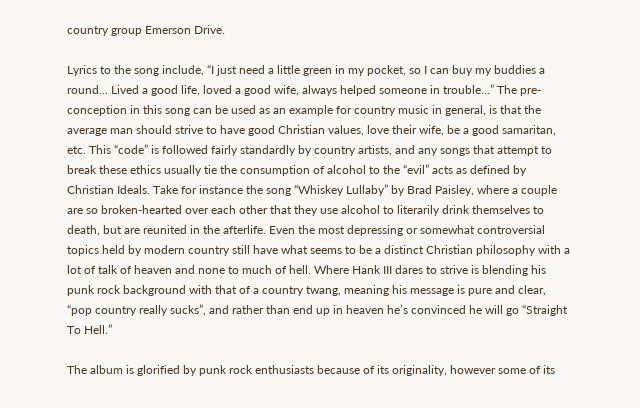country group Emerson Drive.

Lyrics to the song include, “I just need a little green in my pocket, so I can buy my buddies a round… Lived a good life, loved a good wife, always helped someone in trouble…” The pre-conception in this song can be used as an example for country music in general, is that the average man should strive to have good Christian values, love their wife, be a good samaritan, etc. This “code” is followed fairly standardly by country artists, and any songs that attempt to break these ethics usually tie the consumption of alcohol to the “evil” acts as defined by Christian Ideals. Take for instance the song “Whiskey Lullaby” by Brad Paisley, where a couple are so broken-hearted over each other that they use alcohol to literarily drink themselves to death, but are reunited in the afterlife. Even the most depressing or somewhat controversial topics held by modern country still have what seems to be a distinct Christian philosophy with a lot of talk of heaven and none to much of hell. Where Hank III dares to strive is blending his punk rock background with that of a country twang, meaning his message is pure and clear, “pop country really sucks”, and rather than end up in heaven he’s convinced he will go “Straight To Hell.”

The album is glorified by punk rock enthusiasts because of its originality, however some of its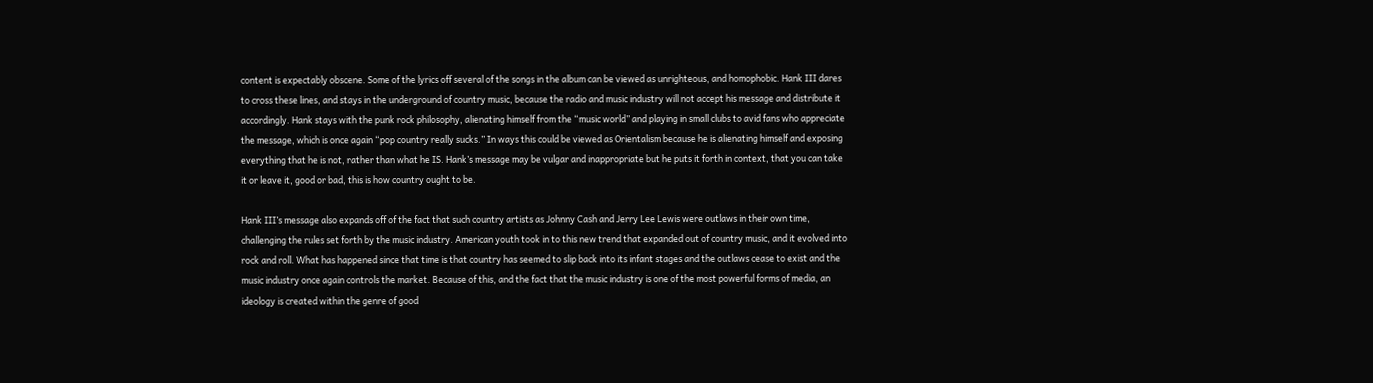content is expectably obscene. Some of the lyrics off several of the songs in the album can be viewed as unrighteous, and homophobic. Hank III dares to cross these lines, and stays in the underground of country music, because the radio and music industry will not accept his message and distribute it accordingly. Hank stays with the punk rock philosophy, alienating himself from the “music world” and playing in small clubs to avid fans who appreciate the message, which is once again “pop country really sucks.” In ways this could be viewed as Orientalism because he is alienating himself and exposing everything that he is not, rather than what he IS. Hank’s message may be vulgar and inappropriate but he puts it forth in context, that you can take it or leave it, good or bad, this is how country ought to be.

Hank III’s message also expands off of the fact that such country artists as Johnny Cash and Jerry Lee Lewis were outlaws in their own time, challenging the rules set forth by the music industry. American youth took in to this new trend that expanded out of country music, and it evolved into rock and roll. What has happened since that time is that country has seemed to slip back into its infant stages and the outlaws cease to exist and the music industry once again controls the market. Because of this, and the fact that the music industry is one of the most powerful forms of media, an ideology is created within the genre of good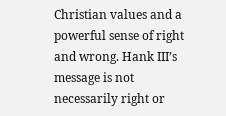Christian values and a powerful sense of right and wrong. Hank III’s message is not necessarily right or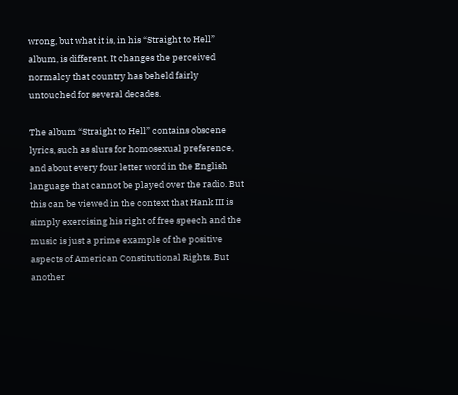wrong, but what it is, in his “Straight to Hell” album, is different. It changes the perceived normalcy that country has beheld fairly untouched for several decades.

The album “Straight to Hell” contains obscene lyrics, such as slurs for homosexual preference, and about every four letter word in the English language that cannot be played over the radio. But this can be viewed in the context that Hank III is simply exercising his right of free speech and the music is just a prime example of the positive aspects of American Constitutional Rights. But another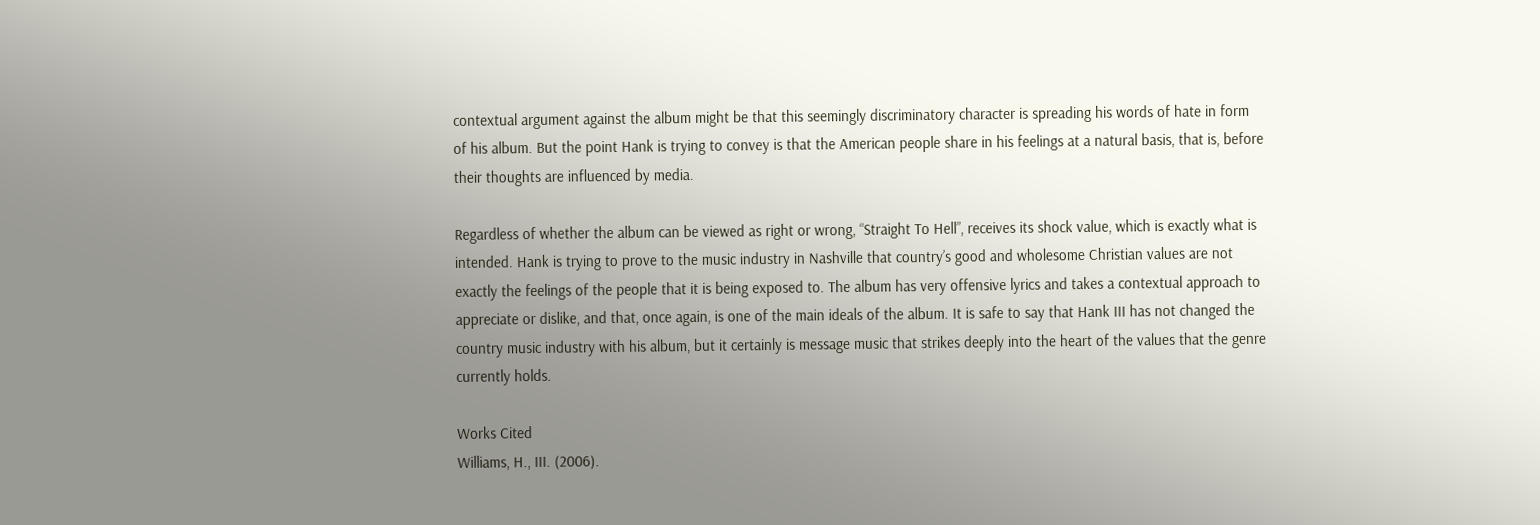contextual argument against the album might be that this seemingly discriminatory character is spreading his words of hate in form of his album. But the point Hank is trying to convey is that the American people share in his feelings at a natural basis, that is, before their thoughts are influenced by media.

Regardless of whether the album can be viewed as right or wrong, “Straight To Hell”, receives its shock value, which is exactly what is intended. Hank is trying to prove to the music industry in Nashville that country’s good and wholesome Christian values are not exactly the feelings of the people that it is being exposed to. The album has very offensive lyrics and takes a contextual approach to appreciate or dislike, and that, once again, is one of the main ideals of the album. It is safe to say that Hank III has not changed the country music industry with his album, but it certainly is message music that strikes deeply into the heart of the values that the genre currently holds.

Works Cited
Williams, H., III. (2006).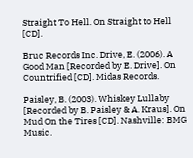Straight To Hell. On Straight to Hell [CD].

Bruc Records Inc. Drive, E. (2006). A Good Man [Recorded by E. Drive]. On Countrified [CD]. Midas Records.

Paisley, B. (2003). Whiskey Lullaby [Recorded by B. Paisley & A. Kraus]. On Mud On the Tires [CD]. Nashville: BMG Music.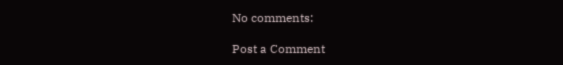No comments:

Post a Comment